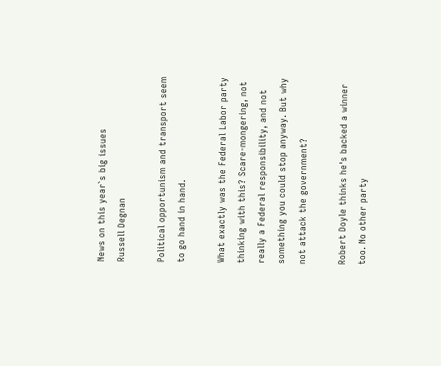News on this year`s big issues
Russell Degnan

Political opportunism and transport seem to go hand in hand.

What exactly was the Federal Labor party thinking with this? Scare-mongering, not really a Federal responsibility, and not something you could stop anyway. But why not attack the government?

Robert Doyle thinks he's backed a winner too. No other party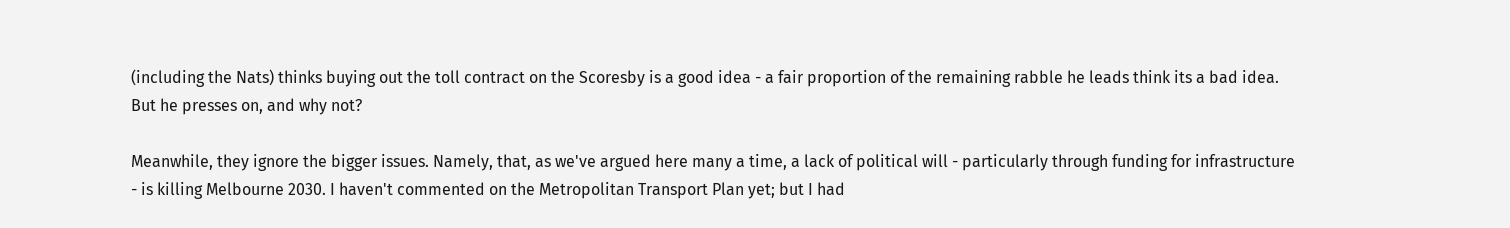(including the Nats) thinks buying out the toll contract on the Scoresby is a good idea - a fair proportion of the remaining rabble he leads think its a bad idea. But he presses on, and why not?

Meanwhile, they ignore the bigger issues. Namely, that, as we've argued here many a time, a lack of political will - particularly through funding for infrastructure - is killing Melbourne 2030. I haven't commented on the Metropolitan Transport Plan yet; but I had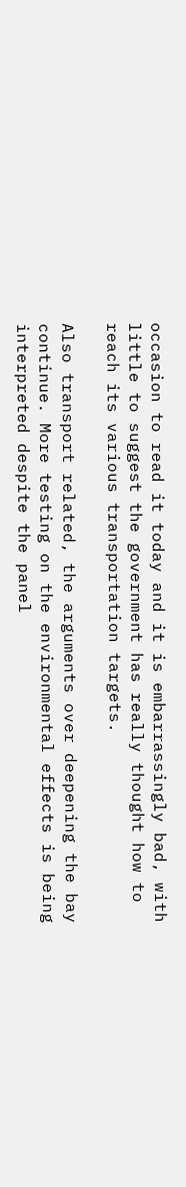occasion to read it today and it is embarrassingly bad, with little to suggest the government has really thought how to reach its various transportation targets.

Also transport related, the arguments over deepening the bay continue. More testing on the environmental effects is being interpreted despite the panel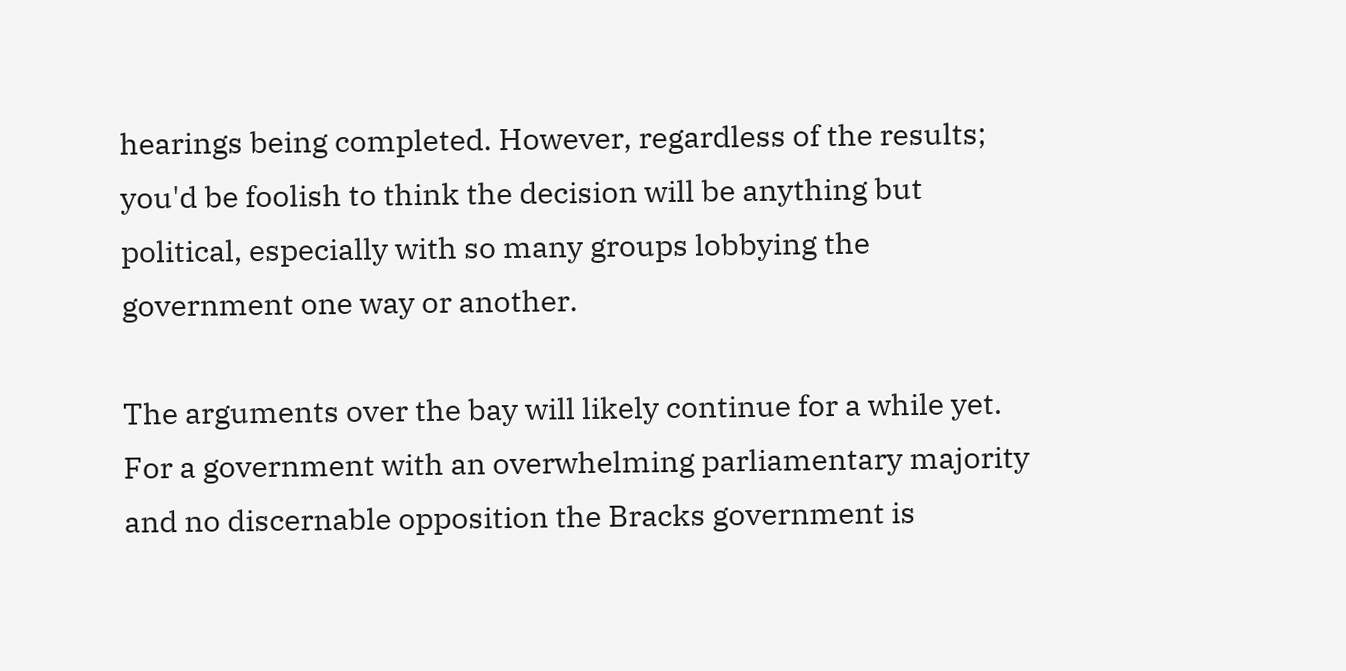hearings being completed. However, regardless of the results; you'd be foolish to think the decision will be anything but political, especially with so many groups lobbying the government one way or another.

The arguments over the bay will likely continue for a while yet. For a government with an overwhelming parliamentary majority and no discernable opposition the Bracks government is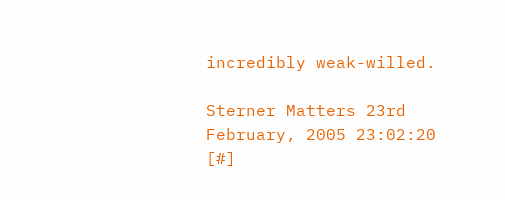incredibly weak-willed.

Sterner Matters 23rd February, 2005 23:02:20   [#]